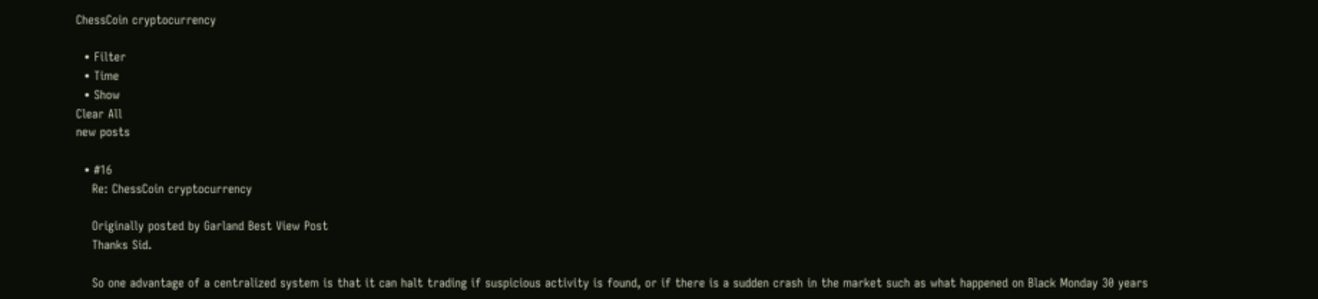ChessCoin cryptocurrency

  • Filter
  • Time
  • Show
Clear All
new posts

  • #16
    Re: ChessCoin cryptocurrency

    Originally posted by Garland Best View Post
    Thanks Sid.

    So one advantage of a centralized system is that it can halt trading if suspicious activity is found, or if there is a sudden crash in the market such as what happened on Black Monday 30 years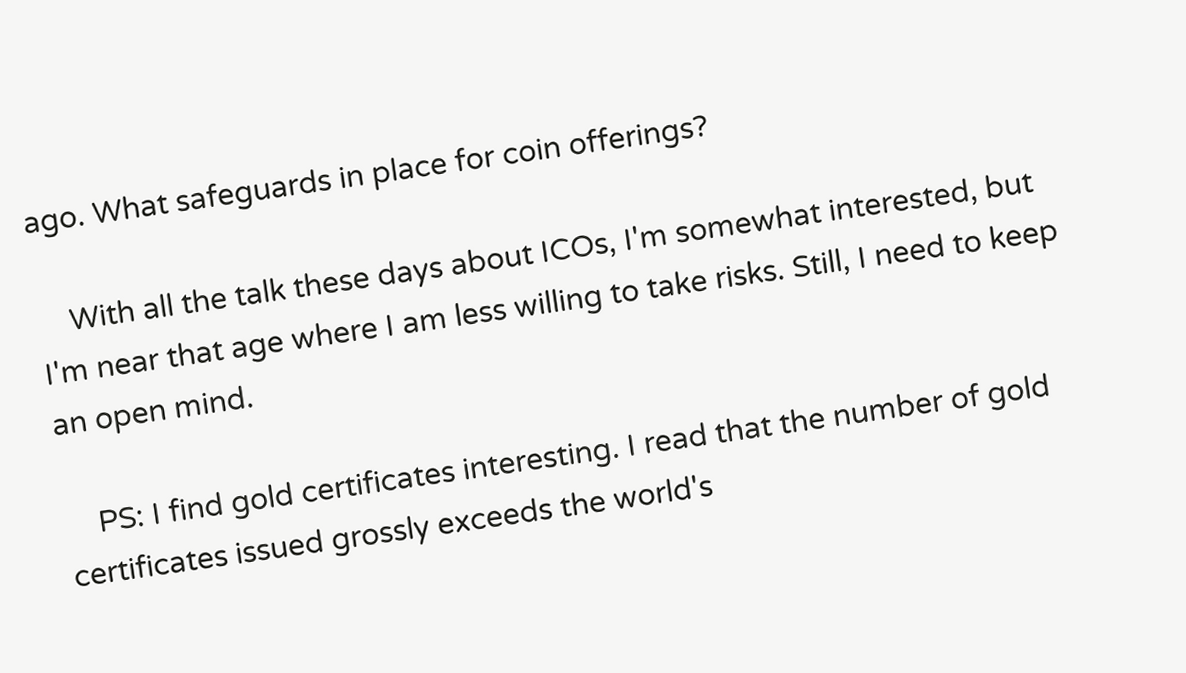ago. What safeguards in place for coin offerings?

    With all the talk these days about ICOs, I'm somewhat interested, but I'm near that age where I am less willing to take risks. Still, I need to keep an open mind.

    PS: I find gold certificates interesting. I read that the number of gold certificates issued grossly exceeds the world's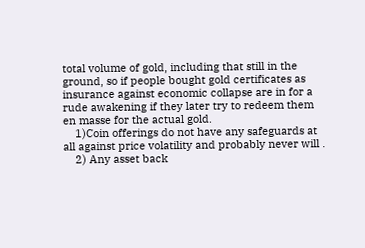total volume of gold, including that still in the ground, so if people bought gold certificates as insurance against economic collapse are in for a rude awakening if they later try to redeem them en masse for the actual gold.
    1)Coin offerings do not have any safeguards at all against price volatility and probably never will .
    2) Any asset back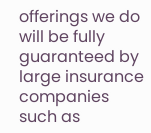offerings we do will be fully guaranteed by large insurance companies such as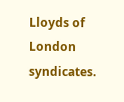Lloyds of London syndicates.